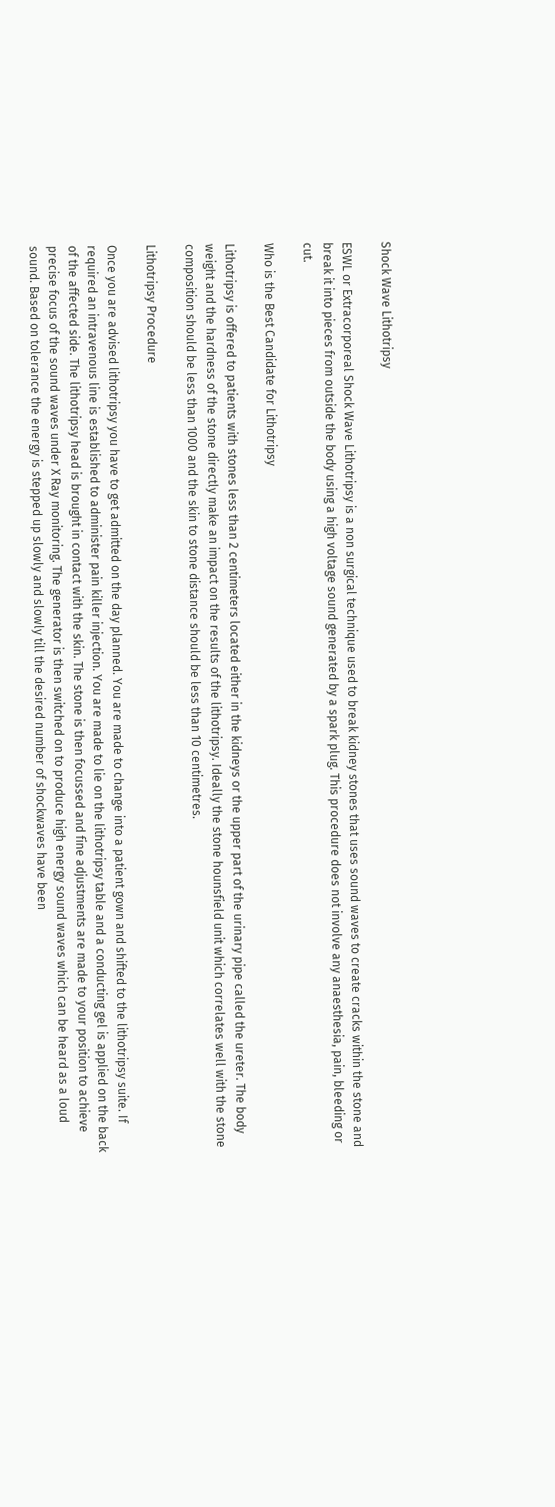Shock Wave Lithotripsy

ESWL or Extracorporeal Shock Wave Lithotripsy is a non surgical technique used to break kidney stones that uses sound waves to create cracks within the stone and break it into pieces from outside the body using a high voltage sound generated by a spark plug. This procedure does not involve any anaesthesia, pain, bleeding or cut.

Who is the Best Candidate for Lithotripsy

Lithotripsy is offered to patients with stones less than 2 centimeters located either in the kidneys or the upper part of the urinary pipe called the ureter. The body weight and the hardness of the stone directly make an impact on the results of the lithotripsy. Ideally the stone hounsfield unit which correlates well with the stone composition should be less than 1000 and the skin to stone distance should be less than 10 centimetres.

Lithotripsy Procedure

Once you are advised lithotripsy you have to get admitted on the day planned. You are made to change into a patient gown and shifted to the lithotripsy suite. If required an intravenous line is established to administer pain killer injection. You are made to lie on the lithotripsy table and a conducting gel is applied on the back of the affected side. The lithotripsy head is brought in contact with the skin. The stone is then focussed and fine adjustments are made to your position to achieve precise focus of the sound waves under X Ray monitoring. The generator is then switched on to produce high energy sound waves which can be heard as a loud sound. Based on tolerance the energy is stepped up slowly and slowly till the desired number of shockwaves have been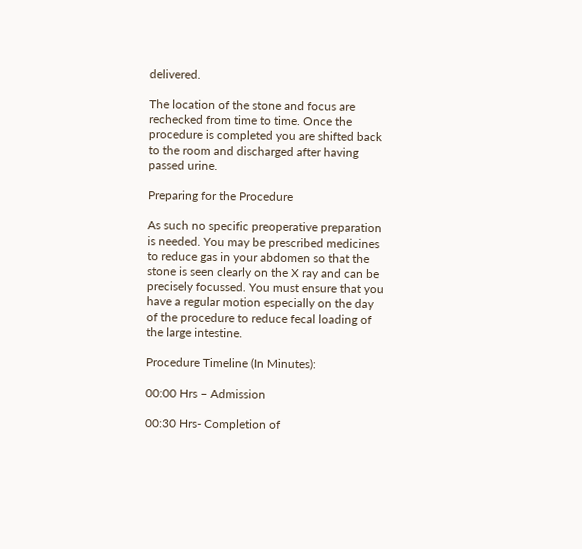delivered.

The location of the stone and focus are rechecked from time to time. Once the procedure is completed you are shifted back to the room and discharged after having passed urine.

Preparing for the Procedure

As such no specific preoperative preparation is needed. You may be prescribed medicines to reduce gas in your abdomen so that the stone is seen clearly on the X ray and can be precisely focussed. You must ensure that you have a regular motion especially on the day of the procedure to reduce fecal loading of the large intestine.

Procedure Timeline (In Minutes):

00:00 Hrs – Admission

00:30 Hrs- Completion of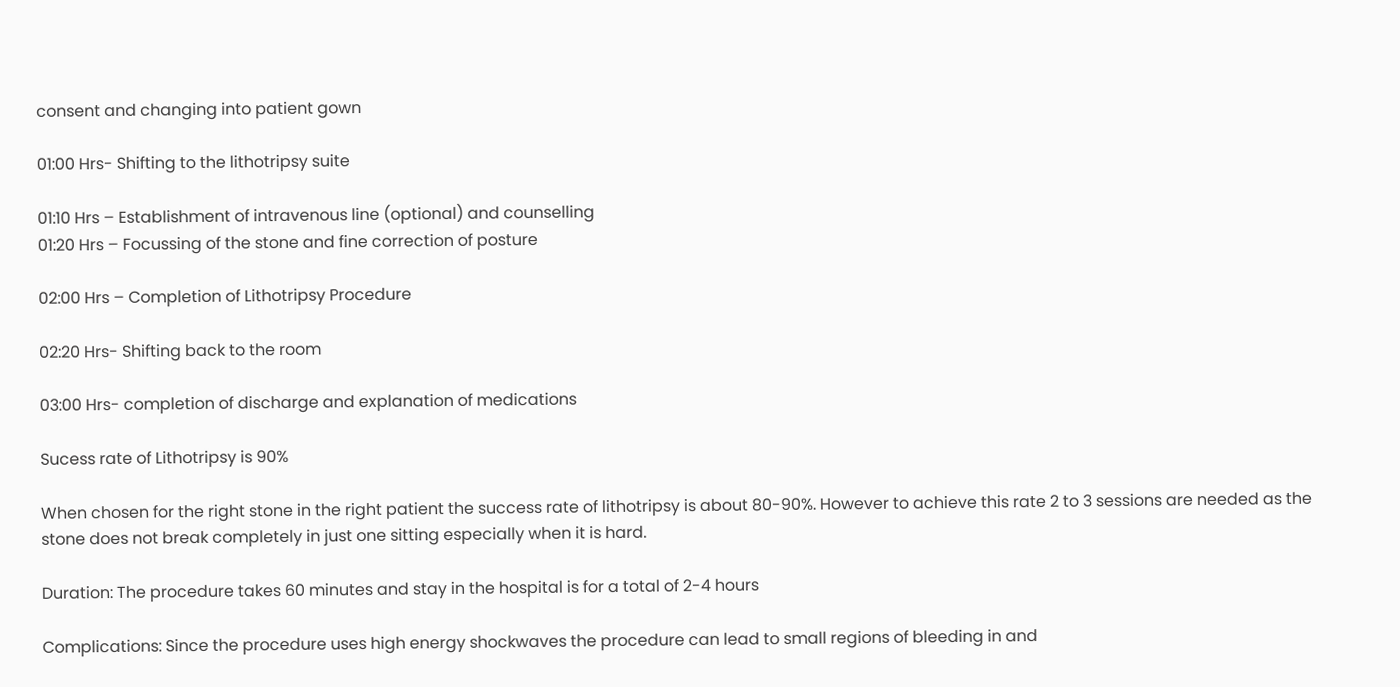consent and changing into patient gown

01:00 Hrs- Shifting to the lithotripsy suite

01:10 Hrs – Establishment of intravenous line (optional) and counselling
01:20 Hrs – Focussing of the stone and fine correction of posture

02:00 Hrs – Completion of Lithotripsy Procedure

02:20 Hrs- Shifting back to the room

03:00 Hrs- completion of discharge and explanation of medications

Sucess rate of Lithotripsy is 90%

When chosen for the right stone in the right patient the success rate of lithotripsy is about 80-90%. However to achieve this rate 2 to 3 sessions are needed as the stone does not break completely in just one sitting especially when it is hard.

Duration: The procedure takes 60 minutes and stay in the hospital is for a total of 2-4 hours

Complications: Since the procedure uses high energy shockwaves the procedure can lead to small regions of bleeding in and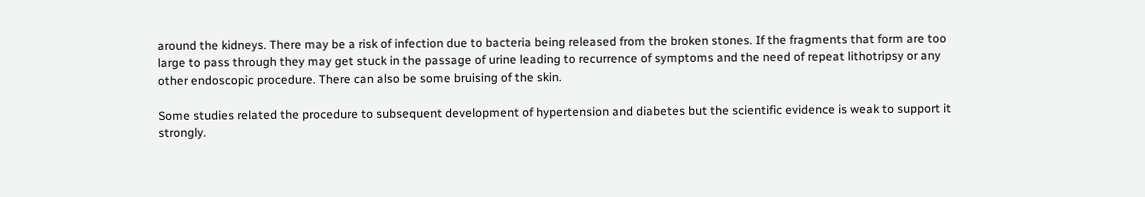around the kidneys. There may be a risk of infection due to bacteria being released from the broken stones. If the fragments that form are too large to pass through they may get stuck in the passage of urine leading to recurrence of symptoms and the need of repeat lithotripsy or any other endoscopic procedure. There can also be some bruising of the skin.

Some studies related the procedure to subsequent development of hypertension and diabetes but the scientific evidence is weak to support it strongly.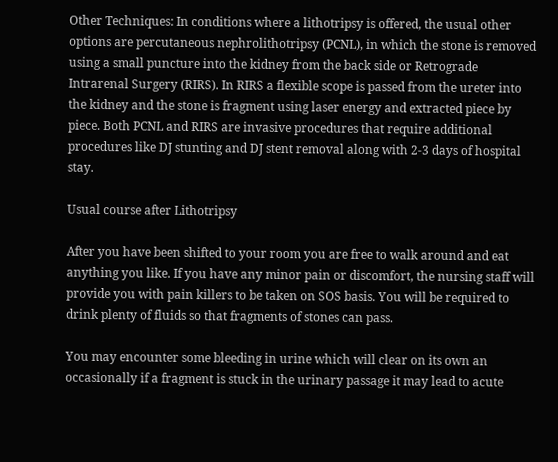Other Techniques: In conditions where a lithotripsy is offered, the usual other options are percutaneous nephrolithotripsy (PCNL), in which the stone is removed using a small puncture into the kidney from the back side or Retrograde Intrarenal Surgery (RIRS). In RIRS a flexible scope is passed from the ureter into the kidney and the stone is fragment using laser energy and extracted piece by piece. Both PCNL and RIRS are invasive procedures that require additional procedures like DJ stunting and DJ stent removal along with 2-3 days of hospital stay.

Usual course after Lithotripsy

After you have been shifted to your room you are free to walk around and eat anything you like. If you have any minor pain or discomfort, the nursing staff will provide you with pain killers to be taken on SOS basis. You will be required to drink plenty of fluids so that fragments of stones can pass.

You may encounter some bleeding in urine which will clear on its own an occasionally if a fragment is stuck in the urinary passage it may lead to acute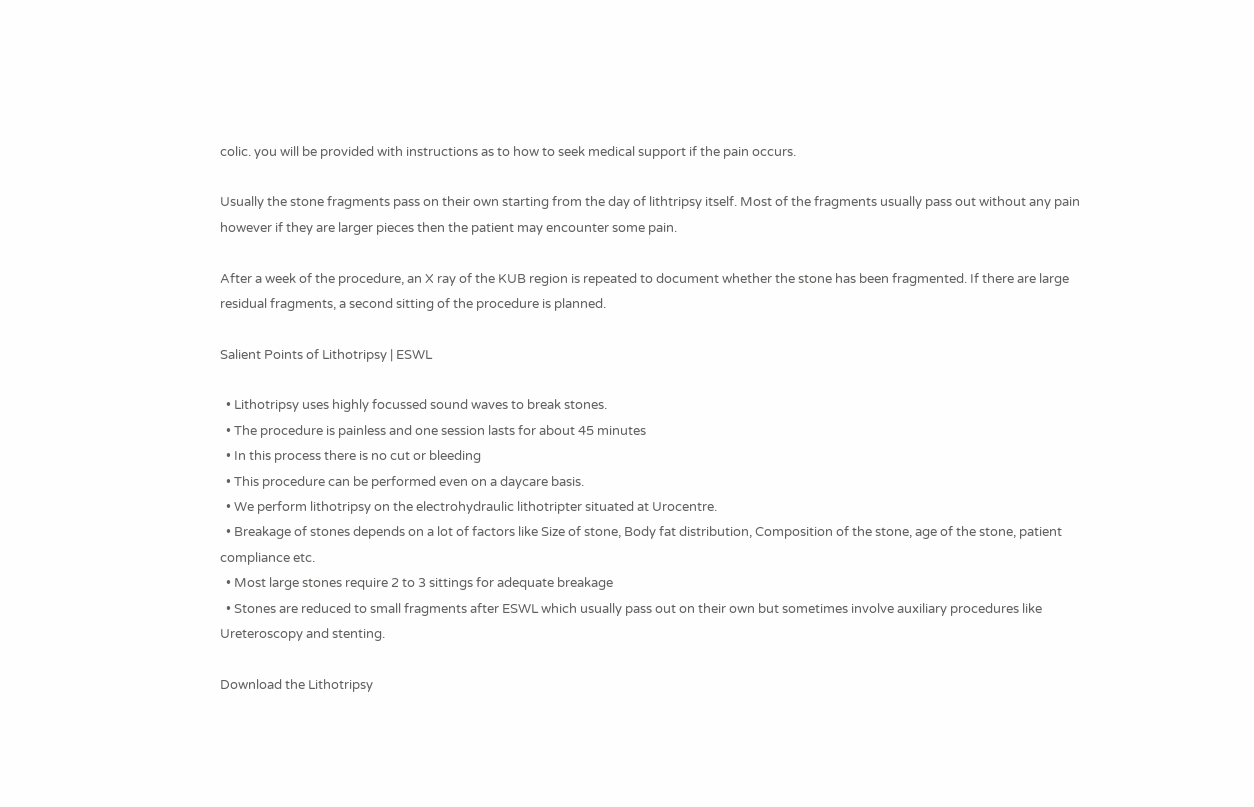colic. you will be provided with instructions as to how to seek medical support if the pain occurs.

Usually the stone fragments pass on their own starting from the day of lithtripsy itself. Most of the fragments usually pass out without any pain however if they are larger pieces then the patient may encounter some pain.

After a week of the procedure, an X ray of the KUB region is repeated to document whether the stone has been fragmented. If there are large residual fragments, a second sitting of the procedure is planned.

Salient Points of Lithotripsy | ESWL

  • Lithotripsy uses highly focussed sound waves to break stones.
  • The procedure is painless and one session lasts for about 45 minutes
  • In this process there is no cut or bleeding
  • This procedure can be performed even on a daycare basis.
  • We perform lithotripsy on the electrohydraulic lithotripter situated at Urocentre.
  • Breakage of stones depends on a lot of factors like Size of stone, Body fat distribution, Composition of the stone, age of the stone, patient compliance etc.
  • Most large stones require 2 to 3 sittings for adequate breakage
  • Stones are reduced to small fragments after ESWL which usually pass out on their own but sometimes involve auxiliary procedures like Ureteroscopy and stenting.

Download the Lithotripsy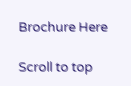Brochure Here

Scroll to top